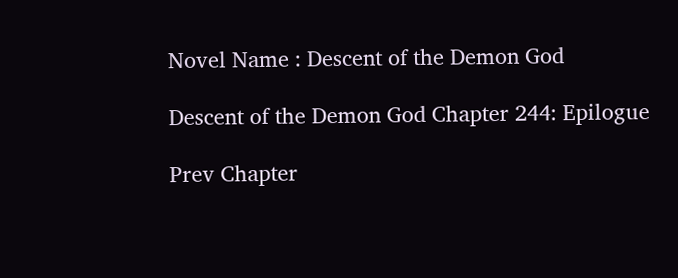Novel Name : Descent of the Demon God

Descent of the Demon God Chapter 244: Epilogue

Prev Chapter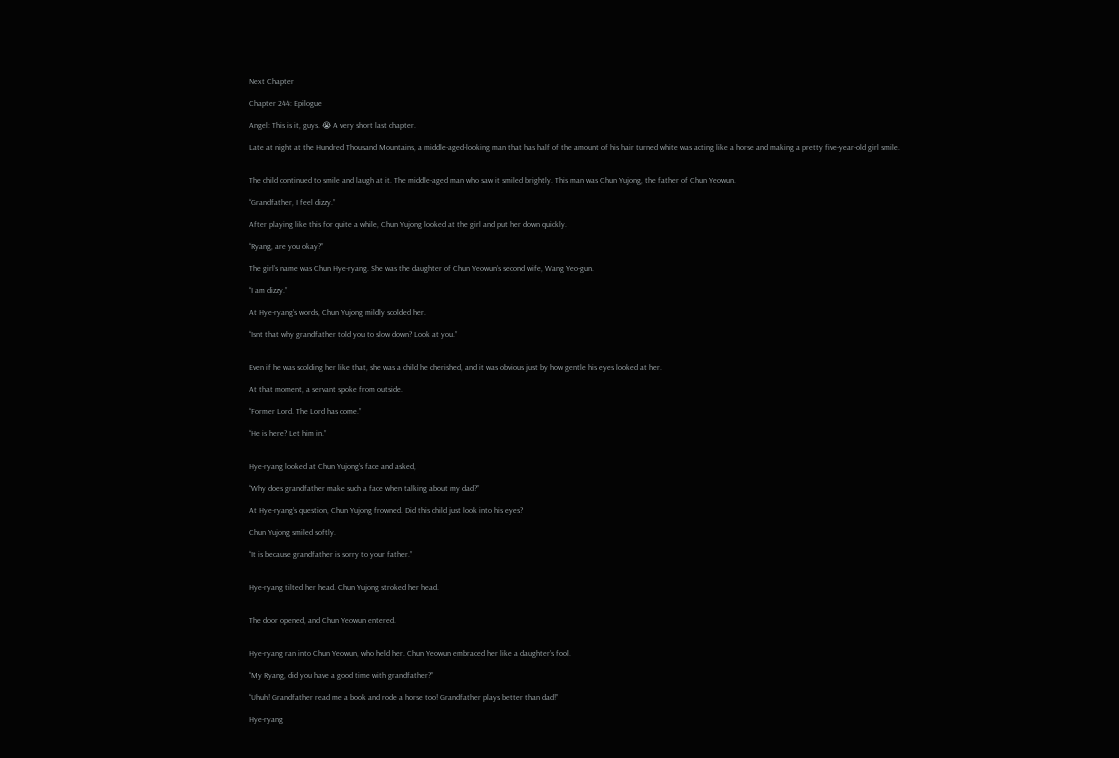Next Chapter

Chapter 244: Epilogue

Angel: This is it, guys. 😭 A very short last chapter.

Late at night at the Hundred Thousand Mountains, a middle-aged-looking man that has half of the amount of his hair turned white was acting like a horse and making a pretty five-year-old girl smile.


The child continued to smile and laugh at it. The middle-aged man who saw it smiled brightly. This man was Chun Yujong, the father of Chun Yeowun.

“Grandfather, I feel dizzy.”

After playing like this for quite a while, Chun Yujong looked at the girl and put her down quickly.

“Ryang, are you okay?”

The girl’s name was Chun Hye-ryang. She was the daughter of Chun Yeowun’s second wife, Wang Yeo-gun.

“I am dizzy.”

At Hye-ryang’s words, Chun Yujong mildly scolded her.

“Isnt that why grandfather told you to slow down? Look at you.”


Even if he was scolding her like that, she was a child he cherished, and it was obvious just by how gentle his eyes looked at her.

At that moment, a servant spoke from outside.

“Former Lord. The Lord has come.”

“He is here? Let him in.”


Hye-ryang looked at Chun Yujong’s face and asked,

“Why does grandfather make such a face when talking about my dad?”

At Hye-ryang’s question, Chun Yujong frowned. Did this child just look into his eyes?

Chun Yujong smiled softly.

“It is because grandfather is sorry to your father.”


Hye-ryang tilted her head. Chun Yujong stroked her head.


The door opened, and Chun Yeowun entered.


Hye-ryang ran into Chun Yeowun, who held her. Chun Yeowun embraced her like a daughter’s fool.

“My Ryang, did you have a good time with grandfather?”

“Uhuh! Grandfather read me a book and rode a horse too! Grandfather plays better than dad!”

Hye-ryang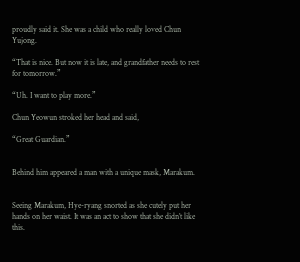proudly said it. She was a child who really loved Chun Yujong.

“That is nice. But now it is late, and grandfather needs to rest for tomorrow.”

“Uh. I want to play more.”

Chun Yeowun stroked her head and said,

“Great Guardian.”


Behind him appeared a man with a unique mask, Marakum.


Seeing Marakum, Hye-ryang snorted as she cutely put her hands on her waist. It was an act to show that she didn’t like this.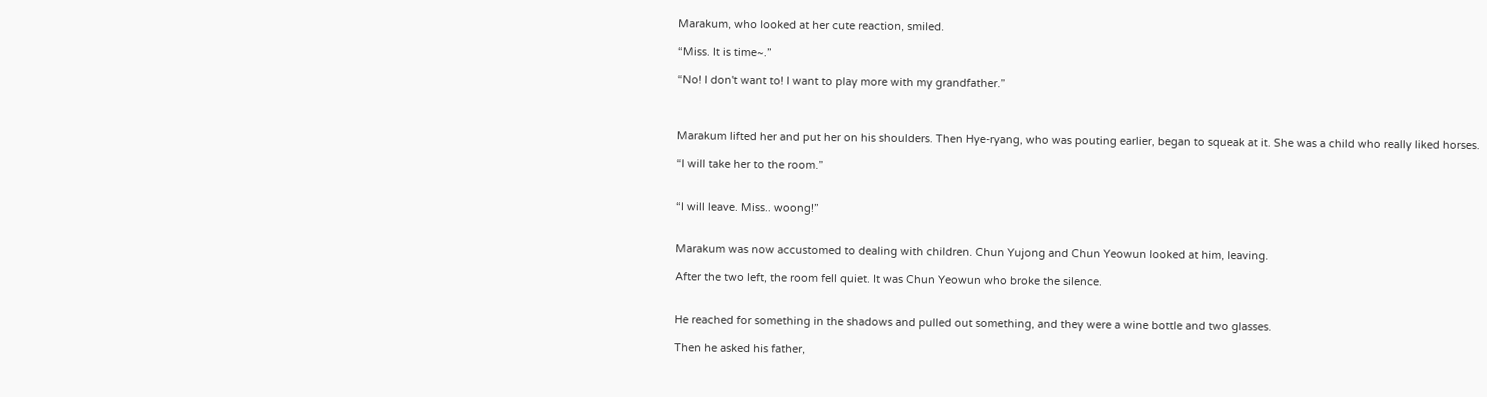Marakum, who looked at her cute reaction, smiled.

“Miss. It is time~.”

“No! I don't want to! I want to play more with my grandfather.”



Marakum lifted her and put her on his shoulders. Then Hye-ryang, who was pouting earlier, began to squeak at it. She was a child who really liked horses.

“I will take her to the room.”


“I will leave. Miss.. woong!”


Marakum was now accustomed to dealing with children. Chun Yujong and Chun Yeowun looked at him, leaving.

After the two left, the room fell quiet. It was Chun Yeowun who broke the silence.


He reached for something in the shadows and pulled out something, and they were a wine bottle and two glasses.

Then he asked his father,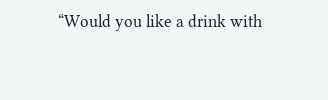“Would you like a drink with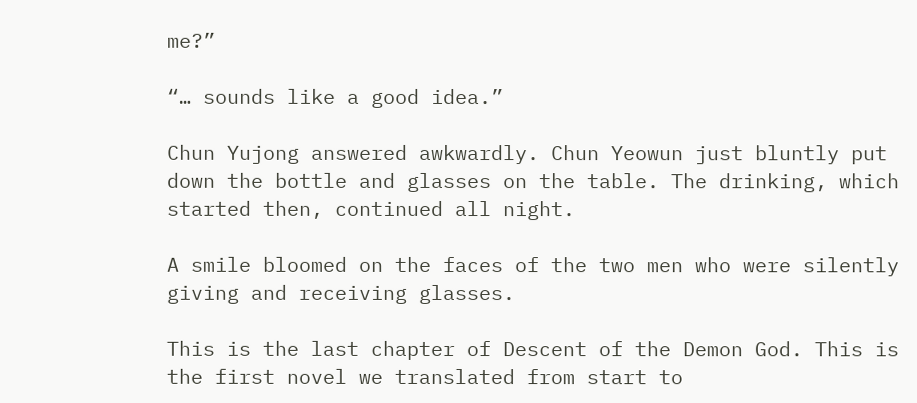me?”

“… sounds like a good idea.”

Chun Yujong answered awkwardly. Chun Yeowun just bluntly put down the bottle and glasses on the table. The drinking, which started then, continued all night.

A smile bloomed on the faces of the two men who were silently giving and receiving glasses.

This is the last chapter of Descent of the Demon God. This is the first novel we translated from start to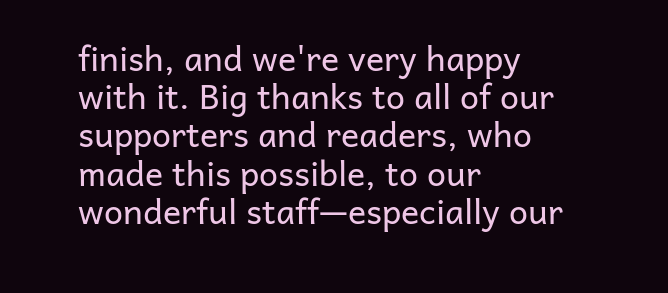finish, and we're very happy with it. Big thanks to all of our supporters and readers, who made this possible, to our wonderful staff—especially our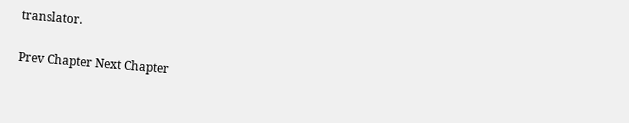translator.

Prev Chapter Next Chapter